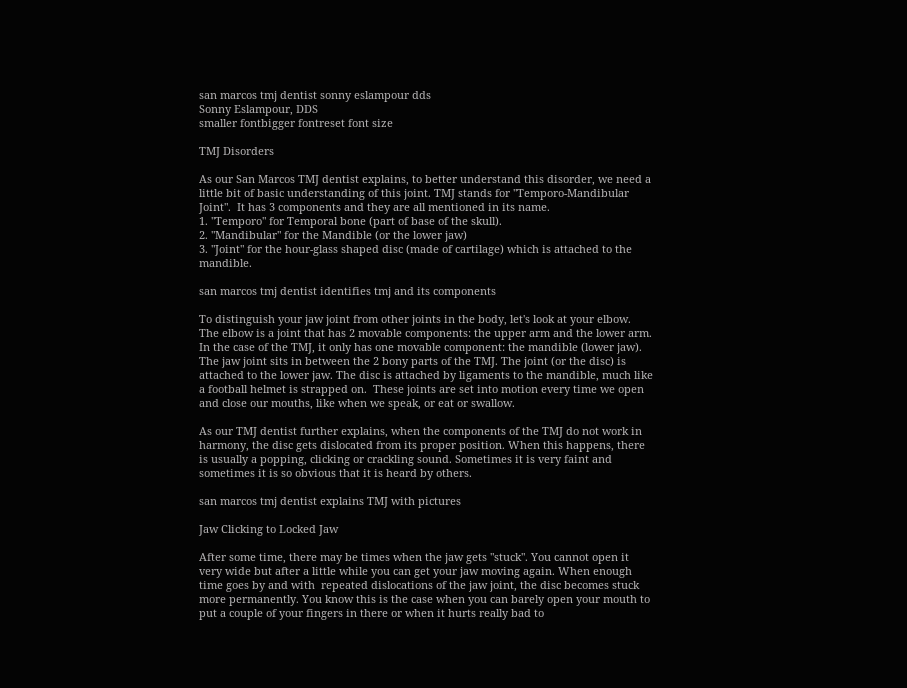san marcos tmj dentist sonny eslampour dds
Sonny Eslampour, DDS
smaller fontbigger fontreset font size

TMJ Disorders

As our San Marcos TMJ dentist explains, to better understand this disorder, we need a  little bit of basic understanding of this joint. TMJ stands for "Temporo-Mandibular Joint".  It has 3 components and they are all mentioned in its name.
1. "Temporo" for Temporal bone (part of base of the skull).
2. "Mandibular" for the Mandible (or the lower jaw)
3. "Joint" for the hour-glass shaped disc (made of cartilage) which is attached to the mandible.

san marcos tmj dentist identifies tmj and its components

To distinguish your jaw joint from other joints in the body, let's look at your elbow. The elbow is a joint that has 2 movable components: the upper arm and the lower arm. In the case of the TMJ, it only has one movable component: the mandible (lower jaw).  The jaw joint sits in between the 2 bony parts of the TMJ. The joint (or the disc) is attached to the lower jaw. The disc is attached by ligaments to the mandible, much like a football helmet is strapped on.  These joints are set into motion every time we open and close our mouths, like when we speak, or eat or swallow.

As our TMJ dentist further explains, when the components of the TMJ do not work in harmony, the disc gets dislocated from its proper position. When this happens, there is usually a popping, clicking or crackling sound. Sometimes it is very faint and sometimes it is so obvious that it is heard by others.

san marcos tmj dentist explains TMJ with pictures

Jaw Clicking to Locked Jaw

After some time, there may be times when the jaw gets "stuck". You cannot open it very wide but after a little while you can get your jaw moving again. When enough time goes by and with  repeated dislocations of the jaw joint, the disc becomes stuck more permanently. You know this is the case when you can barely open your mouth to put a couple of your fingers in there or when it hurts really bad to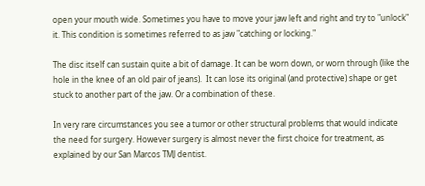open your mouth wide. Sometimes you have to move your jaw left and right and try to "unlock" it. This condition is sometimes referred to as jaw "catching or locking."

The disc itself can sustain quite a bit of damage. It can be worn down, or worn through (like the hole in the knee of an old pair of jeans).  It can lose its original (and protective) shape or get stuck to another part of the jaw. Or a combination of these.

In very rare circumstances you see a tumor or other structural problems that would indicate the need for surgery. However surgery is almost never the first choice for treatment, as explained by our San Marcos TMJ dentist.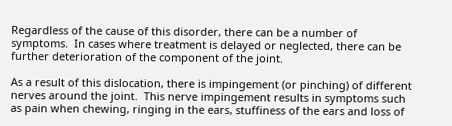Regardless of the cause of this disorder, there can be a number of symptoms.  In cases where treatment is delayed or neglected, there can be further deterioration of the component of the joint.

As a result of this dislocation, there is impingement (or pinching) of different nerves around the joint.  This nerve impingement results in symptoms such as pain when chewing, ringing in the ears, stuffiness of the ears and loss of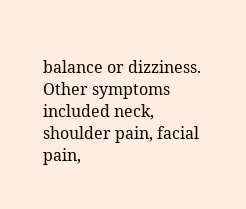balance or dizziness. Other symptoms included neck, shoulder pain, facial pain,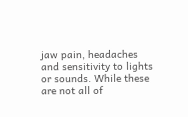jaw pain, headaches and sensitivity to lights or sounds. While these are not all of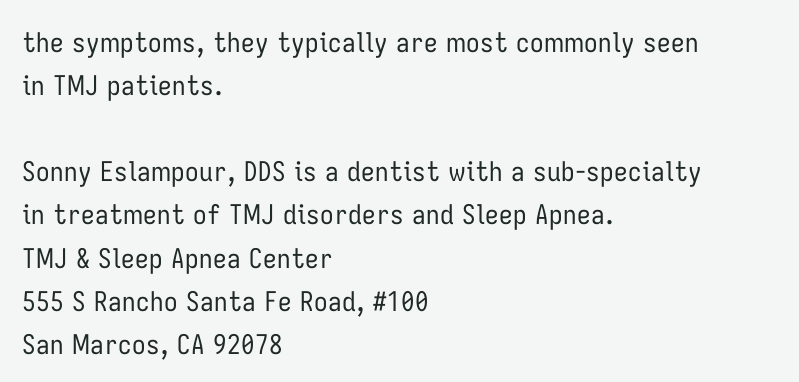the symptoms, they typically are most commonly seen in TMJ patients.

Sonny Eslampour, DDS is a dentist with a sub-specialty in treatment of TMJ disorders and Sleep Apnea.
TMJ & Sleep Apnea Center
555 S Rancho Santa Fe Road, #100
San Marcos, CA 92078